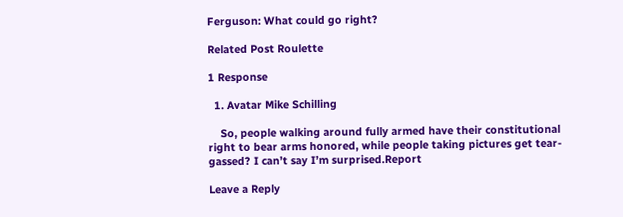Ferguson: What could go right?

Related Post Roulette

1 Response

  1. Avatar Mike Schilling

    So, people walking around fully armed have their constitutional right to bear arms honored, while people taking pictures get tear-gassed? I can’t say I’m surprised.Report

Leave a Reply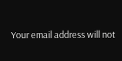Your email address will not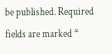be published. Required fields are marked *